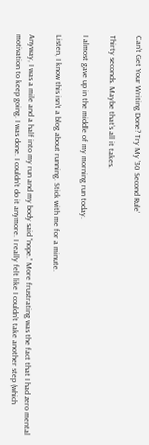Can’t Get Your Writing Done? Try My ’30 Second Rule’

Thirty seconds. Maybe that’s all it takes.

I almost gave up in the middle of my morning run today.

Listen, I know this isn’t a blog about running. Stick with me for a minute.

Anyway, I was a mile and a half into my run and my body said “nope.” More frustrating was the fact that I had zero mental motivation to keep going. I was done. I couldn’t do it anymore. I really felt like I couldn’t take another step (which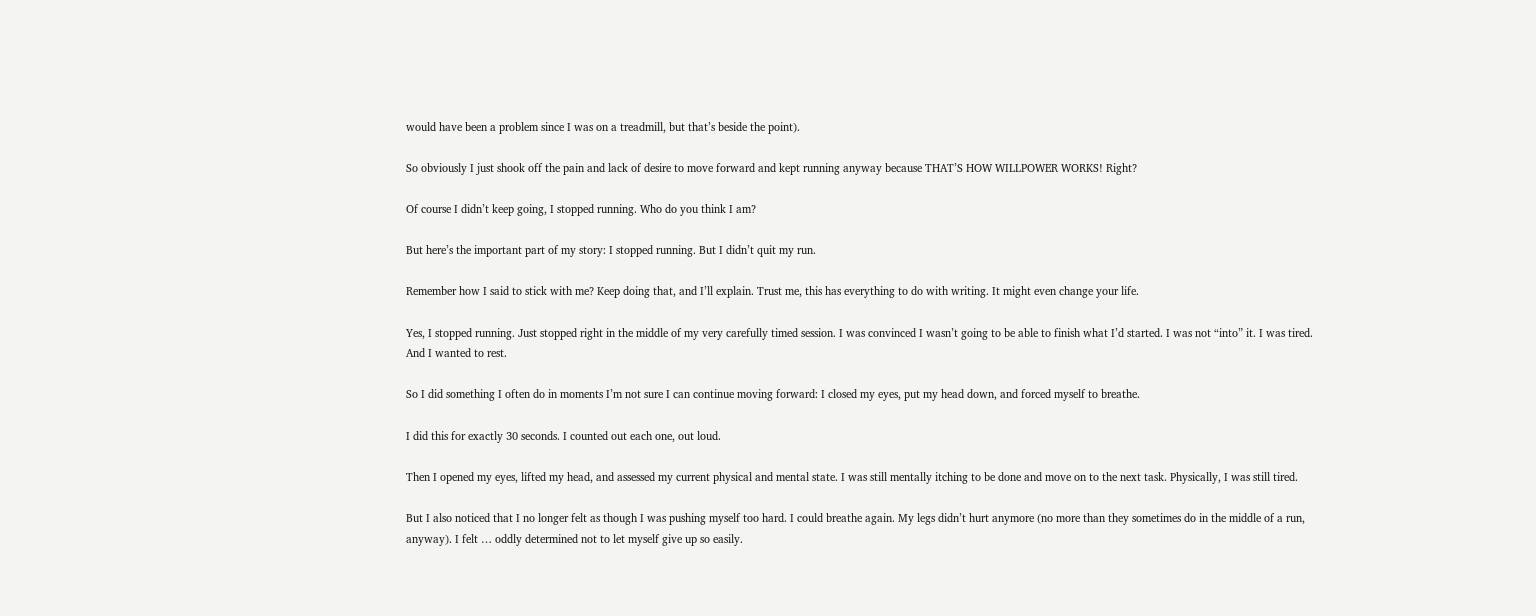would have been a problem since I was on a treadmill, but that’s beside the point).

So obviously I just shook off the pain and lack of desire to move forward and kept running anyway because THAT’S HOW WILLPOWER WORKS! Right?

Of course I didn’t keep going, I stopped running. Who do you think I am?

But here’s the important part of my story: I stopped running. But I didn’t quit my run.

Remember how I said to stick with me? Keep doing that, and I’ll explain. Trust me, this has everything to do with writing. It might even change your life.

Yes, I stopped running. Just stopped right in the middle of my very carefully timed session. I was convinced I wasn’t going to be able to finish what I’d started. I was not “into” it. I was tired. And I wanted to rest.

So I did something I often do in moments I’m not sure I can continue moving forward: I closed my eyes, put my head down, and forced myself to breathe.

I did this for exactly 30 seconds. I counted out each one, out loud.

Then I opened my eyes, lifted my head, and assessed my current physical and mental state. I was still mentally itching to be done and move on to the next task. Physically, I was still tired.

But I also noticed that I no longer felt as though I was pushing myself too hard. I could breathe again. My legs didn’t hurt anymore (no more than they sometimes do in the middle of a run, anyway). I felt … oddly determined not to let myself give up so easily.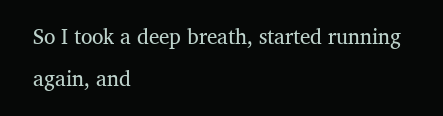So I took a deep breath, started running again, and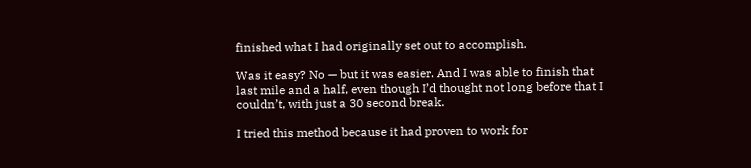finished what I had originally set out to accomplish.

Was it easy? No — but it was easier. And I was able to finish that last mile and a half, even though I’d thought not long before that I couldn’t, with just a 30 second break.

I tried this method because it had proven to work for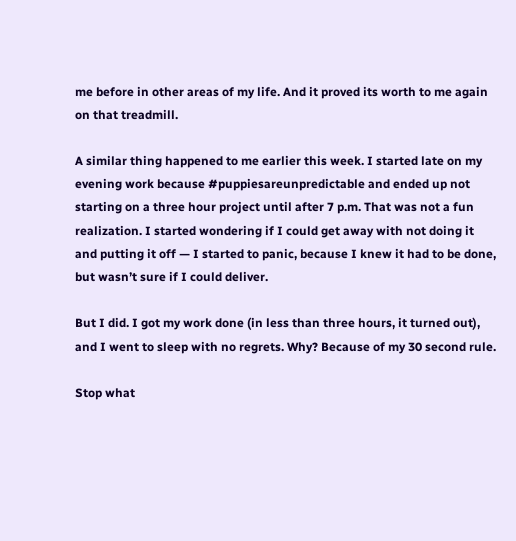me before in other areas of my life. And it proved its worth to me again on that treadmill.

A similar thing happened to me earlier this week. I started late on my evening work because #puppiesareunpredictable and ended up not starting on a three hour project until after 7 p.m. That was not a fun realization. I started wondering if I could get away with not doing it and putting it off — I started to panic, because I knew it had to be done, but wasn’t sure if I could deliver.

But I did. I got my work done (in less than three hours, it turned out), and I went to sleep with no regrets. Why? Because of my 30 second rule.

Stop what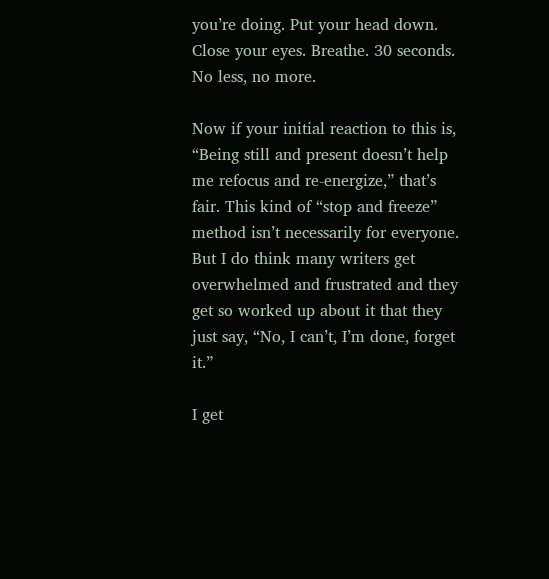you’re doing. Put your head down. Close your eyes. Breathe. 30 seconds. No less, no more.

Now if your initial reaction to this is, “Being still and present doesn’t help me refocus and re-energize,” that’s fair. This kind of “stop and freeze” method isn’t necessarily for everyone. But I do think many writers get overwhelmed and frustrated and they get so worked up about it that they just say, “No, I can’t, I’m done, forget it.”

I get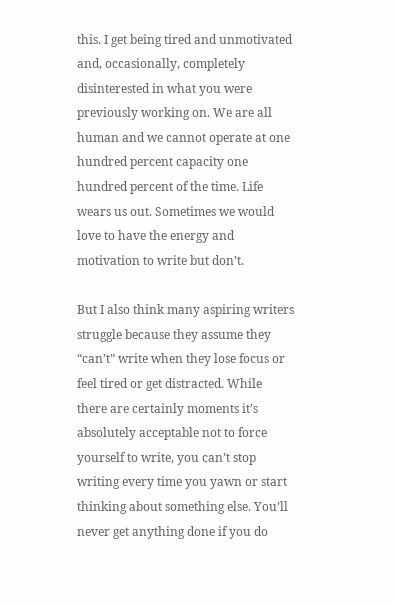this. I get being tired and unmotivated and, occasionally, completely disinterested in what you were previously working on. We are all human and we cannot operate at one hundred percent capacity one hundred percent of the time. Life wears us out. Sometimes we would love to have the energy and motivation to write but don’t.

But I also think many aspiring writers struggle because they assume they “can’t” write when they lose focus or feel tired or get distracted. While there are certainly moments it’s absolutely acceptable not to force yourself to write, you can’t stop writing every time you yawn or start thinking about something else. You’ll never get anything done if you do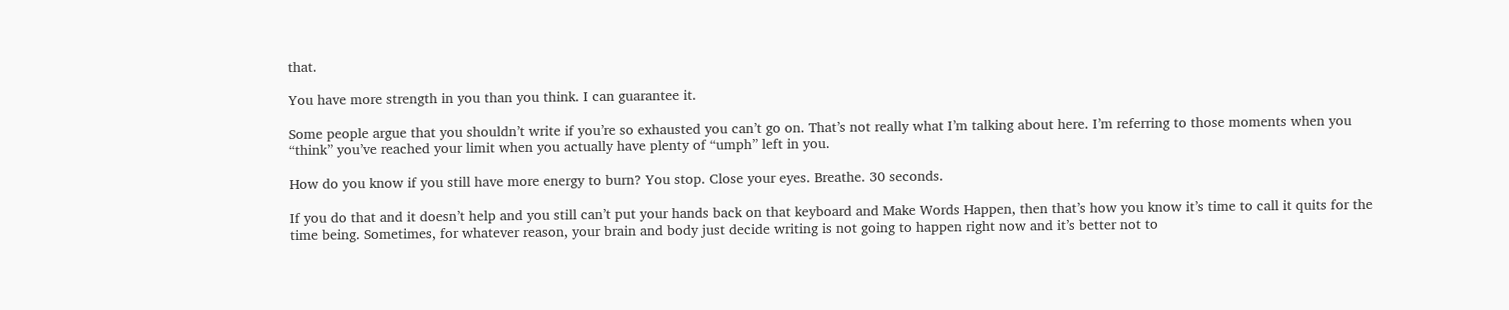that.

You have more strength in you than you think. I can guarantee it.

Some people argue that you shouldn’t write if you’re so exhausted you can’t go on. That’s not really what I’m talking about here. I’m referring to those moments when you “think” you’ve reached your limit when you actually have plenty of “umph” left in you.

How do you know if you still have more energy to burn? You stop. Close your eyes. Breathe. 30 seconds.

If you do that and it doesn’t help and you still can’t put your hands back on that keyboard and Make Words Happen, then that’s how you know it’s time to call it quits for the time being. Sometimes, for whatever reason, your brain and body just decide writing is not going to happen right now and it’s better not to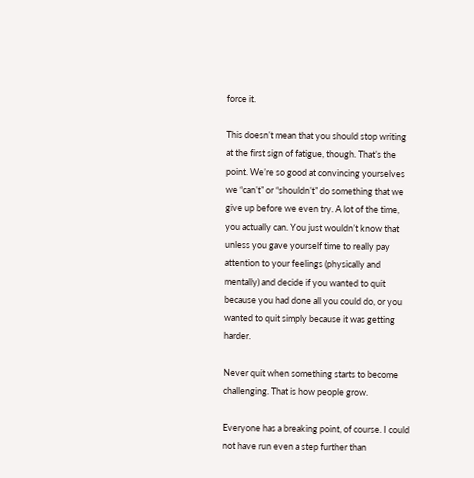force it.

This doesn’t mean that you should stop writing at the first sign of fatigue, though. That’s the point. We’re so good at convincing yourselves we “can’t” or “shouldn’t” do something that we give up before we even try. A lot of the time, you actually can. You just wouldn’t know that unless you gave yourself time to really pay attention to your feelings (physically and mentally) and decide if you wanted to quit because you had done all you could do, or you wanted to quit simply because it was getting harder.

Never quit when something starts to become challenging. That is how people grow.

Everyone has a breaking point, of course. I could not have run even a step further than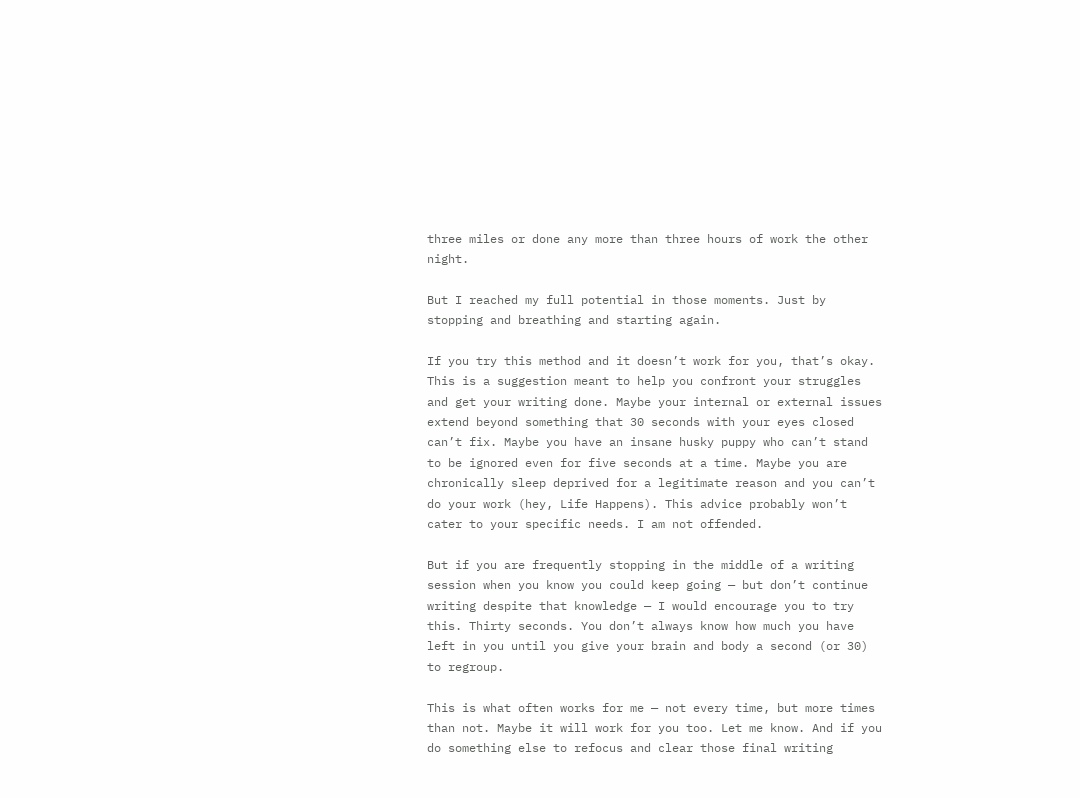three miles or done any more than three hours of work the other night.

But I reached my full potential in those moments. Just by stopping and breathing and starting again.

If you try this method and it doesn’t work for you, that’s okay. This is a suggestion meant to help you confront your struggles and get your writing done. Maybe your internal or external issues extend beyond something that 30 seconds with your eyes closed can’t fix. Maybe you have an insane husky puppy who can’t stand to be ignored even for five seconds at a time. Maybe you are chronically sleep deprived for a legitimate reason and you can’t do your work (hey, Life Happens). This advice probably won’t cater to your specific needs. I am not offended.

But if you are frequently stopping in the middle of a writing session when you know you could keep going — but don’t continue writing despite that knowledge — I would encourage you to try this. Thirty seconds. You don’t always know how much you have left in you until you give your brain and body a second (or 30) to regroup.

This is what often works for me — not every time, but more times than not. Maybe it will work for you too. Let me know. And if you do something else to refocus and clear those final writing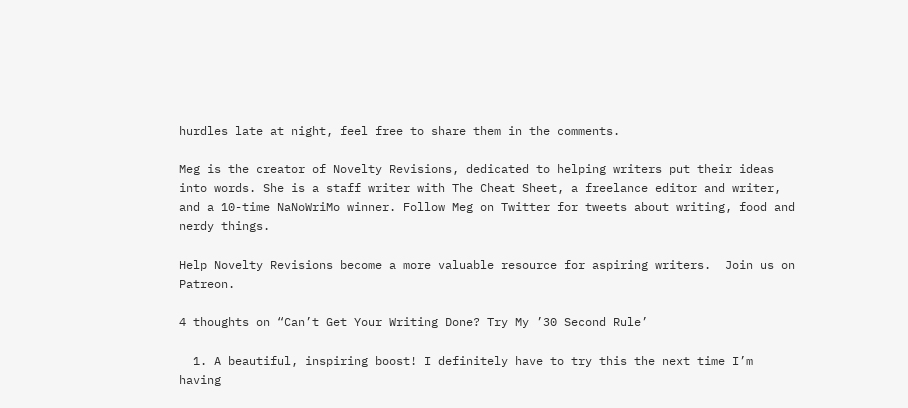hurdles late at night, feel free to share them in the comments.

Meg is the creator of Novelty Revisions, dedicated to helping writers put their ideas into words. She is a staff writer with The Cheat Sheet, a freelance editor and writer, and a 10-time NaNoWriMo winner. Follow Meg on Twitter for tweets about writing, food and nerdy things.

Help Novelty Revisions become a more valuable resource for aspiring writers.  Join us on Patreon.

4 thoughts on “Can’t Get Your Writing Done? Try My ’30 Second Rule’

  1. A beautiful, inspiring boost! I definitely have to try this the next time I’m having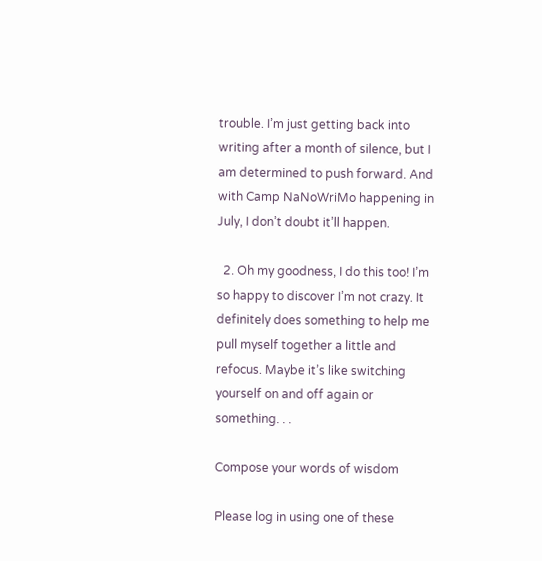trouble. I’m just getting back into writing after a month of silence, but I am determined to push forward. And with Camp NaNoWriMo happening in July, I don’t doubt it’ll happen.

  2. Oh my goodness, I do this too! I’m so happy to discover I’m not crazy. It definitely does something to help me pull myself together a little and refocus. Maybe it’s like switching yourself on and off again or something. . .

Compose your words of wisdom

Please log in using one of these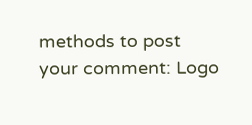methods to post your comment: Logo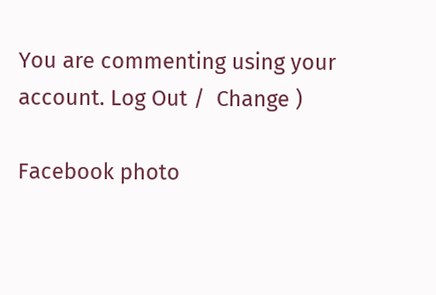You are commenting using your account. Log Out /  Change )

Facebook photo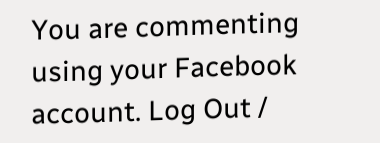You are commenting using your Facebook account. Log Out /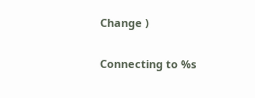Change )

Connecting to %s